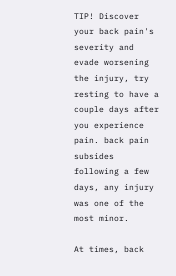TIP! Discover your back pain's severity and evade worsening the injury, try resting to have a couple days after you experience pain. back pain subsides following a few days, any injury was one of the most minor.

At times, back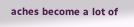aches become a lot of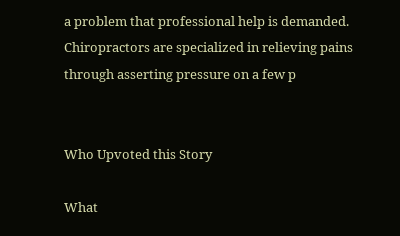a problem that professional help is demanded. Chiropractors are specialized in relieving pains through asserting pressure on a few p


Who Upvoted this Story

What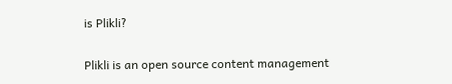is Plikli?

Plikli is an open source content management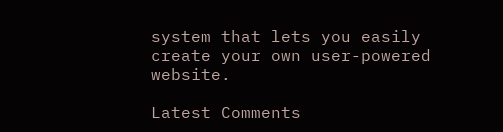system that lets you easily create your own user-powered website.

Latest Comments